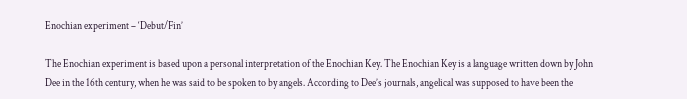Enochian experiment – ‘Debut/Fin’

The Enochian experiment is based upon a personal interpretation of the Enochian Key. The Enochian Key is a language written down by John Dee in the 16th century, when he was said to be spoken to by angels. According to Dee’s journals, angelical was supposed to have been the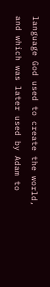language God used to create the world, and which was later used by Adam to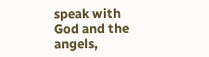speak with God and the angels,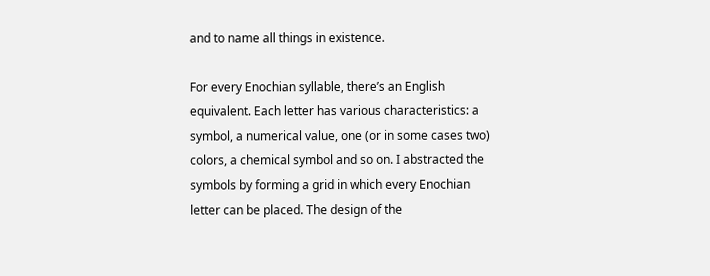and to name all things in existence.

For every Enochian syllable, there’s an English equivalent. Each letter has various characteristics: a symbol, a numerical value, one (or in some cases two) colors, a chemical symbol and so on. I abstracted the symbols by forming a grid in which every Enochian letter can be placed. The design of the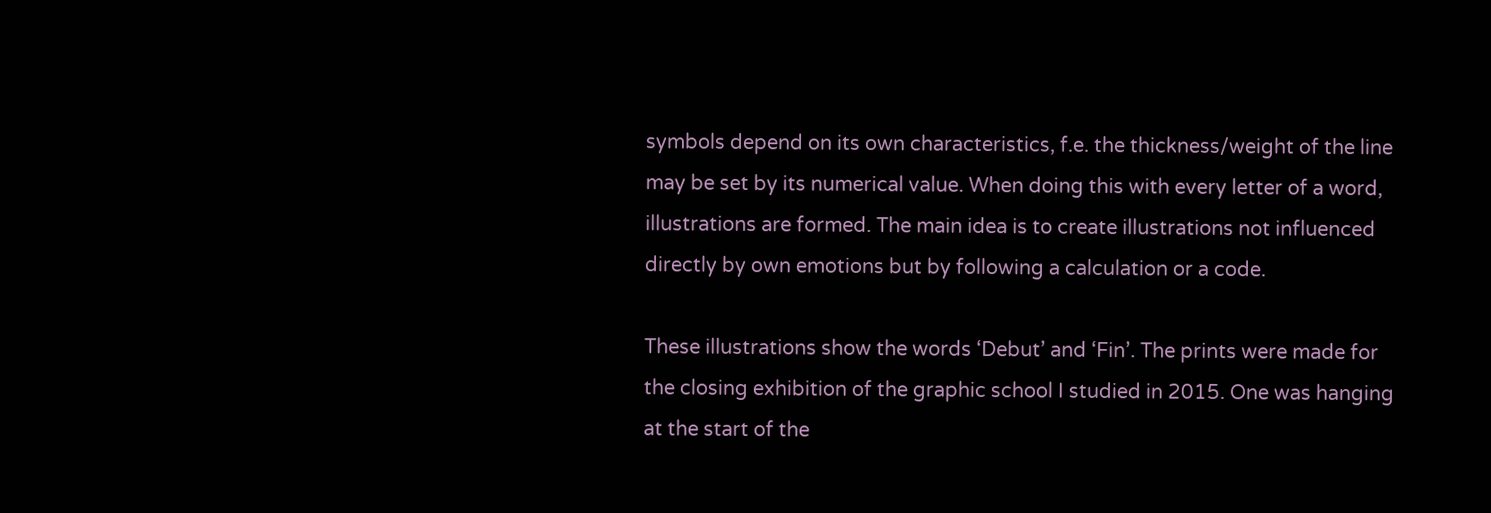symbols depend on its own characteristics, f.e. the thickness/weight of the line may be set by its numerical value. When doing this with every letter of a word, illustrations are formed. The main idea is to create illustrations not influenced directly by own emotions but by following a calculation or a code.

These illustrations show the words ‘Debut’ and ‘Fin’. The prints were made for the closing exhibition of the graphic school I studied in 2015. One was hanging at the start of the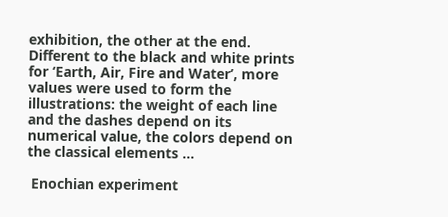exhibition, the other at the end. Different to the black and white prints for ‘Earth, Air, Fire and Water’, more values were used to form the illustrations: the weight of each line and the dashes depend on its numerical value, the colors depend on the classical elements …

 Enochian experiment